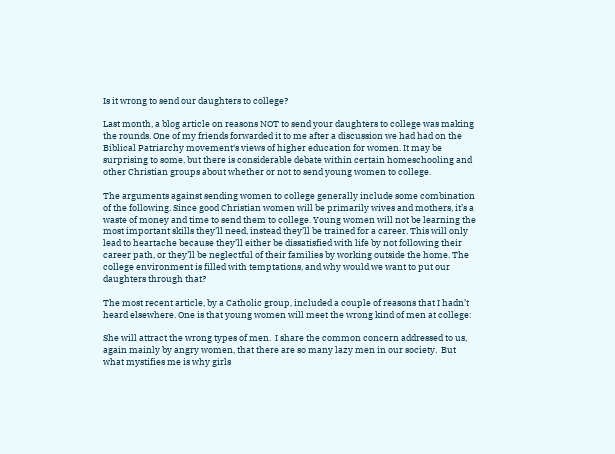Is it wrong to send our daughters to college?

Last month, a blog article on reasons NOT to send your daughters to college was making the rounds. One of my friends forwarded it to me after a discussion we had had on the Biblical Patriarchy movement‘s views of higher education for women. It may be surprising to some, but there is considerable debate within certain homeschooling and other Christian groups about whether or not to send young women to college.

The arguments against sending women to college generally include some combination of the following. Since good Christian women will be primarily wives and mothers, it’s a waste of money and time to send them to college. Young women will not be learning the most important skills they’ll need, instead they’ll be trained for a career. This will only lead to heartache because they’ll either be dissatisfied with life by not following their career path, or they’ll be neglectful of their families by working outside the home. The college environment is filled with temptations, and why would we want to put our daughters through that?

The most recent article, by a Catholic group, included a couple of reasons that I hadn’t heard elsewhere. One is that young women will meet the wrong kind of men at college:

She will attract the wrong types of men.  I share the common concern addressed to us, again mainly by angry women, that there are so many lazy men in our society.  But what mystifies me is why girls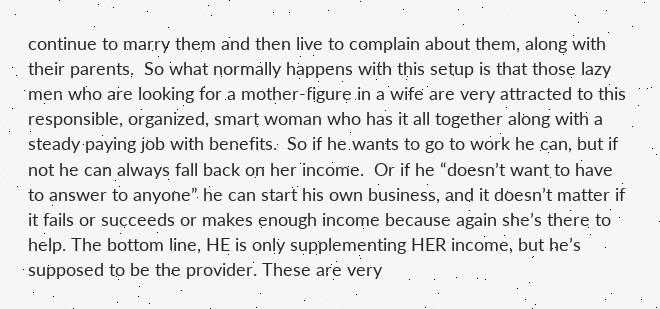continue to marry them and then live to complain about them, along with their parents.  So what normally happens with this setup is that those lazy men who are looking for a mother-figure in a wife are very attracted to this responsible, organized, smart woman who has it all together along with a steady paying job with benefits.  So if he wants to go to work he can, but if not he can always fall back on her income.  Or if he “doesn’t want to have to answer to anyone” he can start his own business, and it doesn’t matter if it fails or succeeds or makes enough income because again she’s there to help. The bottom line, HE is only supplementing HER income, but he’s supposed to be the provider. These are very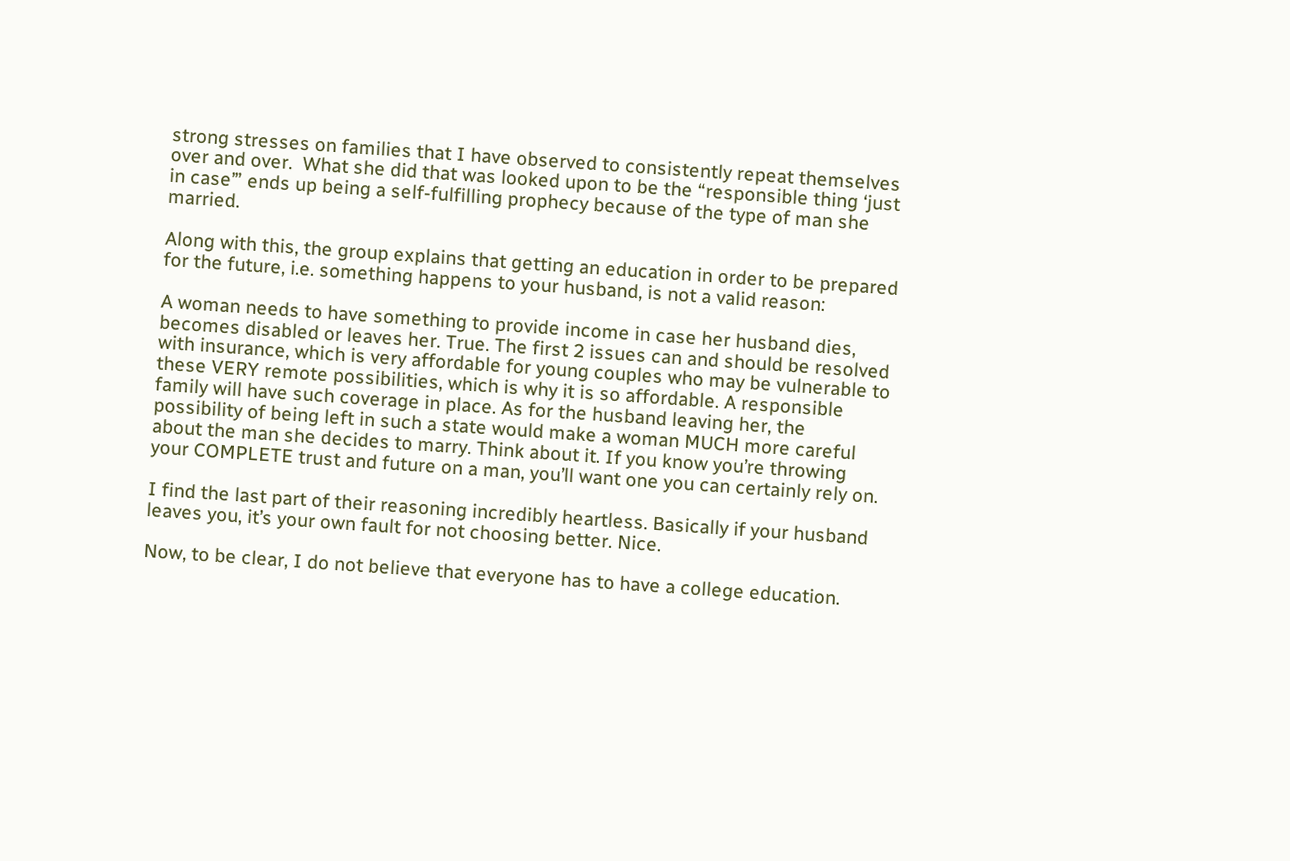strong stresses on families that I have observed to consistently repeat themselves over and over.  What she did that was looked upon to be the “responsible thing ‘just in case’” ends up being a self-fulfilling prophecy because of the type of man she married.

Along with this, the group explains that getting an education in order to be prepared for the future, i.e. something happens to your husband, is not a valid reason:

A woman needs to have something to provide income in case her husband dies, becomes disabled or leaves her. True. The first 2 issues can and should be resolved with insurance, which is very affordable for young couples who may be vulnerable to these VERY remote possibilities, which is why it is so affordable. A responsible family will have such coverage in place. As for the husband leaving her, the possibility of being left in such a state would make a woman MUCH more careful about the man she decides to marry. Think about it. If you know you’re throwing your COMPLETE trust and future on a man, you’ll want one you can certainly rely on.

I find the last part of their reasoning incredibly heartless. Basically if your husband leaves you, it’s your own fault for not choosing better. Nice.

Now, to be clear, I do not believe that everyone has to have a college education.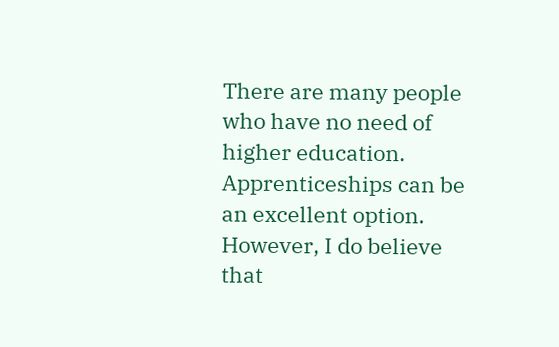There are many people who have no need of higher education. Apprenticeships can be an excellent option. However, I do believe that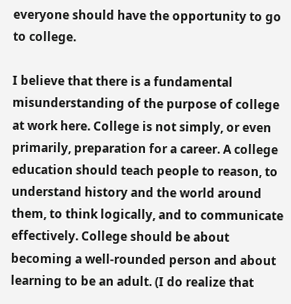everyone should have the opportunity to go to college.

I believe that there is a fundamental misunderstanding of the purpose of college at work here. College is not simply, or even primarily, preparation for a career. A college education should teach people to reason, to understand history and the world around them, to think logically, and to communicate effectively. College should be about becoming a well-rounded person and about learning to be an adult. (I do realize that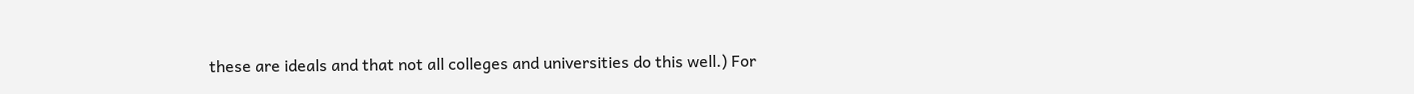these are ideals and that not all colleges and universities do this well.) For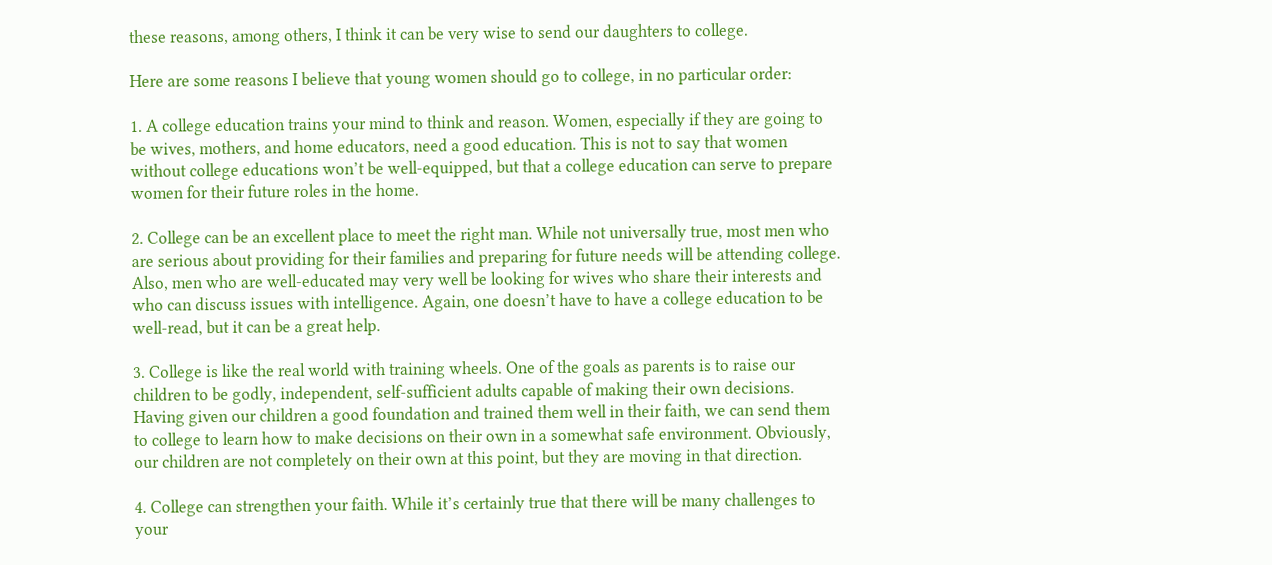these reasons, among others, I think it can be very wise to send our daughters to college.

Here are some reasons I believe that young women should go to college, in no particular order:

1. A college education trains your mind to think and reason. Women, especially if they are going to be wives, mothers, and home educators, need a good education. This is not to say that women without college educations won’t be well-equipped, but that a college education can serve to prepare women for their future roles in the home.

2. College can be an excellent place to meet the right man. While not universally true, most men who are serious about providing for their families and preparing for future needs will be attending college. Also, men who are well-educated may very well be looking for wives who share their interests and who can discuss issues with intelligence. Again, one doesn’t have to have a college education to be well-read, but it can be a great help.

3. College is like the real world with training wheels. One of the goals as parents is to raise our children to be godly, independent, self-sufficient adults capable of making their own decisions. Having given our children a good foundation and trained them well in their faith, we can send them to college to learn how to make decisions on their own in a somewhat safe environment. Obviously, our children are not completely on their own at this point, but they are moving in that direction.

4. College can strengthen your faith. While it’s certainly true that there will be many challenges to your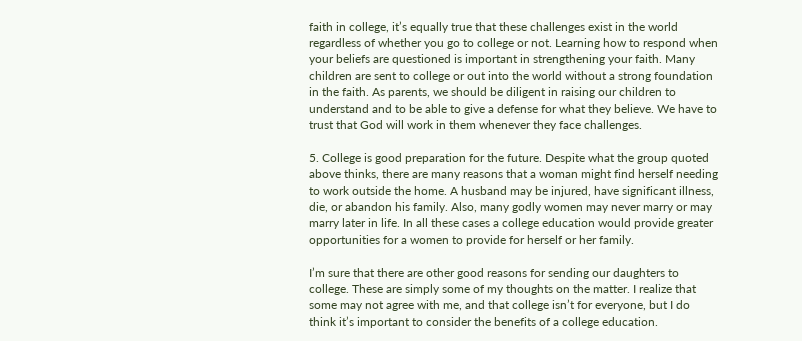faith in college, it’s equally true that these challenges exist in the world regardless of whether you go to college or not. Learning how to respond when your beliefs are questioned is important in strengthening your faith. Many children are sent to college or out into the world without a strong foundation in the faith. As parents, we should be diligent in raising our children to understand and to be able to give a defense for what they believe. We have to trust that God will work in them whenever they face challenges.

5. College is good preparation for the future. Despite what the group quoted above thinks, there are many reasons that a woman might find herself needing to work outside the home. A husband may be injured, have significant illness, die, or abandon his family. Also, many godly women may never marry or may marry later in life. In all these cases a college education would provide greater opportunities for a women to provide for herself or her family.

I’m sure that there are other good reasons for sending our daughters to college. These are simply some of my thoughts on the matter. I realize that some may not agree with me, and that college isn’t for everyone, but I do think it’s important to consider the benefits of a college education.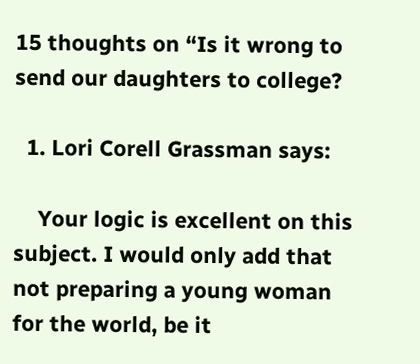15 thoughts on “Is it wrong to send our daughters to college?

  1. Lori Corell Grassman says:

    Your logic is excellent on this subject. I would only add that not preparing a young woman for the world, be it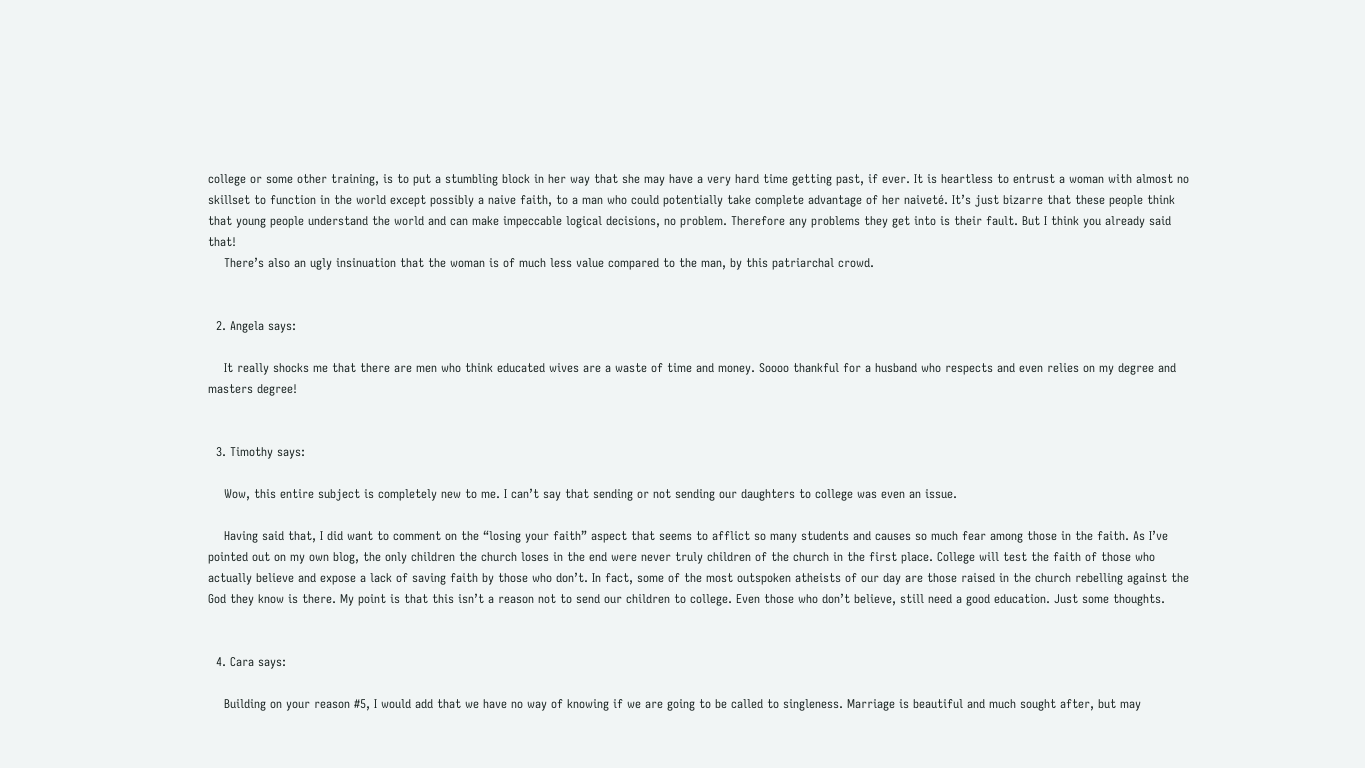college or some other training, is to put a stumbling block in her way that she may have a very hard time getting past, if ever. It is heartless to entrust a woman with almost no skillset to function in the world except possibly a naive faith, to a man who could potentially take complete advantage of her naiveté. It’s just bizarre that these people think that young people understand the world and can make impeccable logical decisions, no problem. Therefore any problems they get into is their fault. But I think you already said that!
    There’s also an ugly insinuation that the woman is of much less value compared to the man, by this patriarchal crowd.


  2. Angela says:

    It really shocks me that there are men who think educated wives are a waste of time and money. Soooo thankful for a husband who respects and even relies on my degree and masters degree!


  3. Timothy says:

    Wow, this entire subject is completely new to me. I can’t say that sending or not sending our daughters to college was even an issue.

    Having said that, I did want to comment on the “losing your faith” aspect that seems to afflict so many students and causes so much fear among those in the faith. As I’ve pointed out on my own blog, the only children the church loses in the end were never truly children of the church in the first place. College will test the faith of those who actually believe and expose a lack of saving faith by those who don’t. In fact, some of the most outspoken atheists of our day are those raised in the church rebelling against the God they know is there. My point is that this isn’t a reason not to send our children to college. Even those who don’t believe, still need a good education. Just some thoughts.


  4. Cara says:

    Building on your reason #5, I would add that we have no way of knowing if we are going to be called to singleness. Marriage is beautiful and much sought after, but may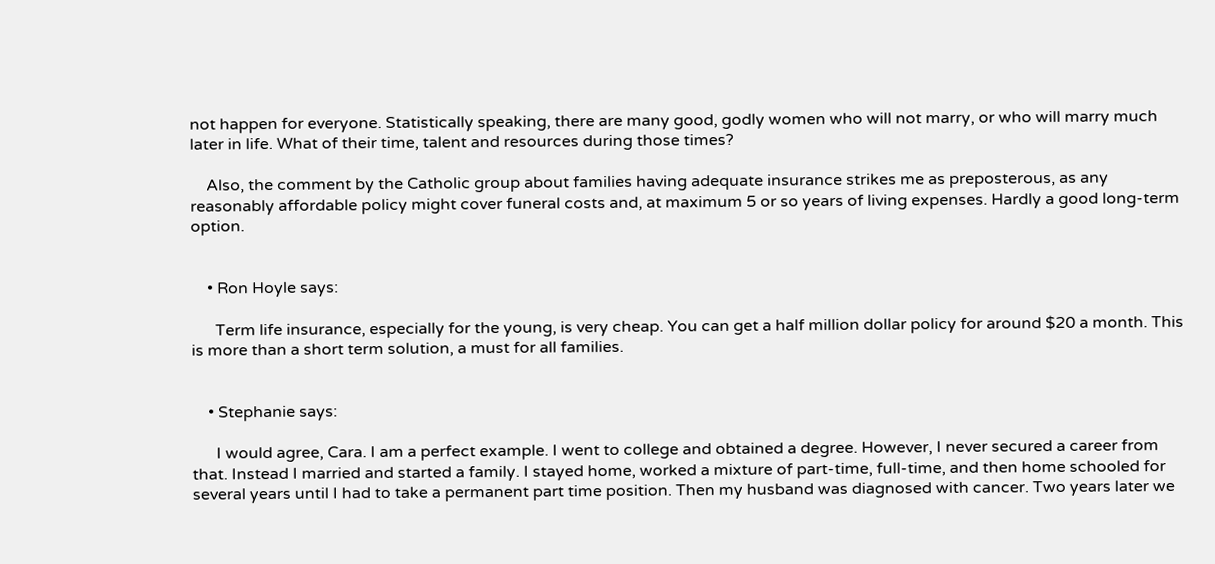not happen for everyone. Statistically speaking, there are many good, godly women who will not marry, or who will marry much later in life. What of their time, talent and resources during those times?

    Also, the comment by the Catholic group about families having adequate insurance strikes me as preposterous, as any reasonably affordable policy might cover funeral costs and, at maximum 5 or so years of living expenses. Hardly a good long-term option.


    • Ron Hoyle says:

      Term life insurance, especially for the young, is very cheap. You can get a half million dollar policy for around $20 a month. This is more than a short term solution, a must for all families.


    • Stephanie says:

      I would agree, Cara. I am a perfect example. I went to college and obtained a degree. However, I never secured a career from that. Instead I married and started a family. I stayed home, worked a mixture of part-time, full-time, and then home schooled for several years until I had to take a permanent part time position. Then my husband was diagnosed with cancer. Two years later we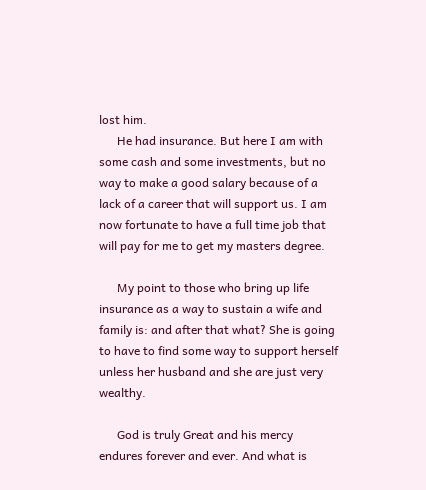lost him.
      He had insurance. But here I am with some cash and some investments, but no way to make a good salary because of a lack of a career that will support us. I am now fortunate to have a full time job that will pay for me to get my masters degree.

      My point to those who bring up life insurance as a way to sustain a wife and family is: and after that what? She is going to have to find some way to support herself unless her husband and she are just very wealthy.

      God is truly Great and his mercy endures forever and ever. And what is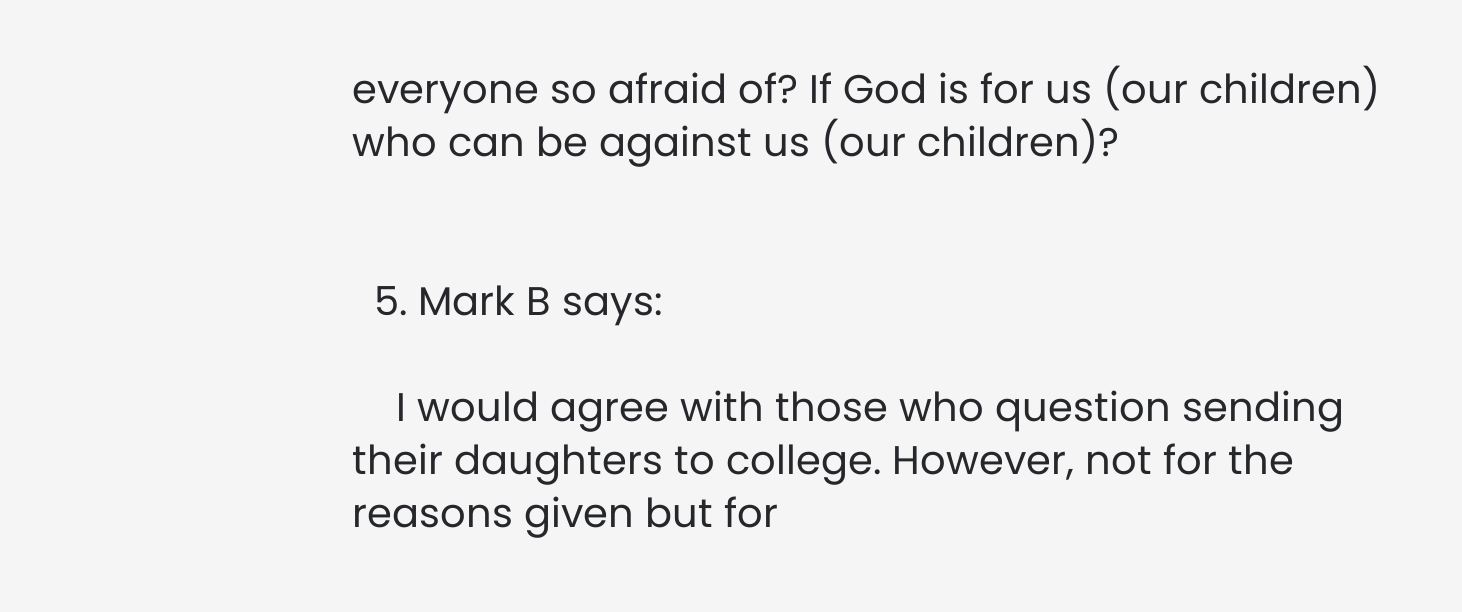everyone so afraid of? If God is for us (our children) who can be against us (our children)?


  5. Mark B says:

    I would agree with those who question sending their daughters to college. However, not for the reasons given but for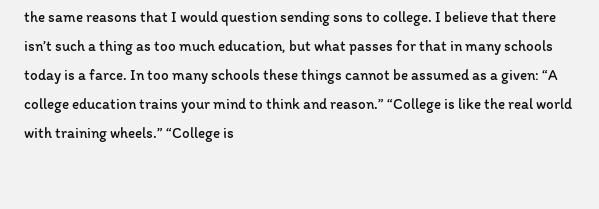the same reasons that I would question sending sons to college. I believe that there isn’t such a thing as too much education, but what passes for that in many schools today is a farce. In too many schools these things cannot be assumed as a given: “A college education trains your mind to think and reason.” “College is like the real world with training wheels.” “College is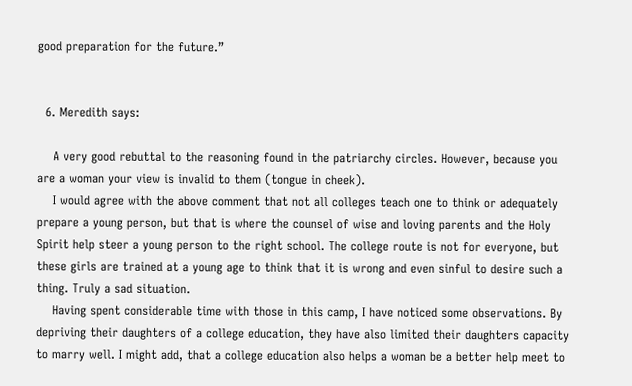good preparation for the future.”


  6. Meredith says:

    A very good rebuttal to the reasoning found in the patriarchy circles. However, because you are a woman your view is invalid to them (tongue in cheek).
    I would agree with the above comment that not all colleges teach one to think or adequately prepare a young person, but that is where the counsel of wise and loving parents and the Holy Spirit help steer a young person to the right school. The college route is not for everyone, but these girls are trained at a young age to think that it is wrong and even sinful to desire such a thing. Truly a sad situation.
    Having spent considerable time with those in this camp, I have noticed some observations. By depriving their daughters of a college education, they have also limited their daughters capacity to marry well. I might add, that a college education also helps a woman be a better help meet to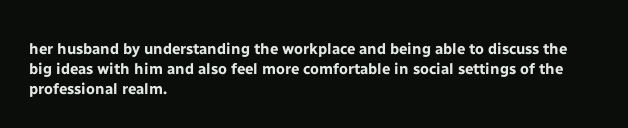her husband by understanding the workplace and being able to discuss the big ideas with him and also feel more comfortable in social settings of the professional realm.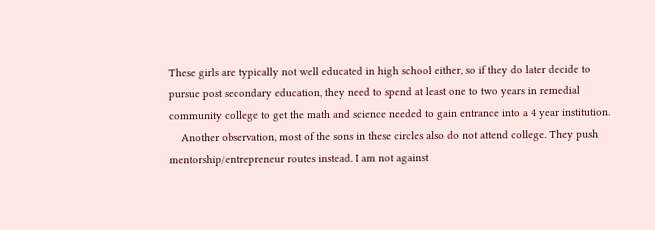These girls are typically not well educated in high school either, so if they do later decide to pursue post secondary education, they need to spend at least one to two years in remedial community college to get the math and science needed to gain entrance into a 4 year institution.
    Another observation, most of the sons in these circles also do not attend college. They push mentorship/entrepreneur routes instead. I am not against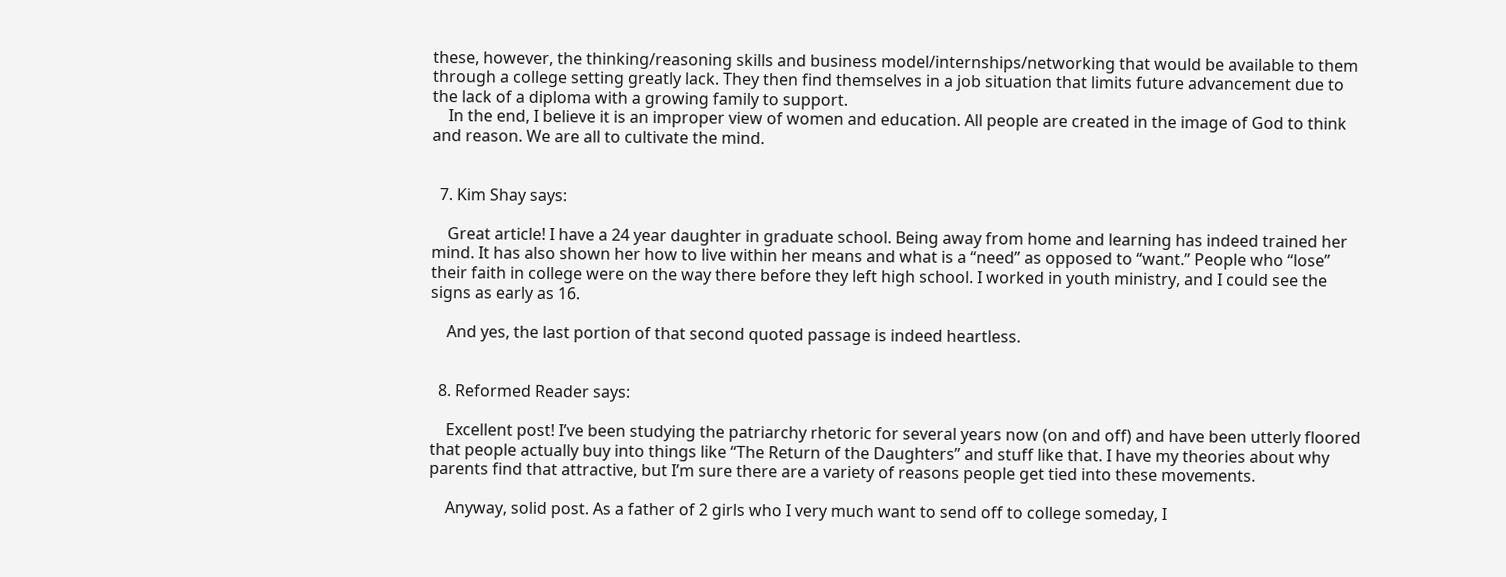these, however, the thinking/reasoning skills and business model/internships/networking that would be available to them through a college setting greatly lack. They then find themselves in a job situation that limits future advancement due to the lack of a diploma with a growing family to support.
    In the end, I believe it is an improper view of women and education. All people are created in the image of God to think and reason. We are all to cultivate the mind.


  7. Kim Shay says:

    Great article! I have a 24 year daughter in graduate school. Being away from home and learning has indeed trained her mind. It has also shown her how to live within her means and what is a “need” as opposed to “want.” People who “lose” their faith in college were on the way there before they left high school. I worked in youth ministry, and I could see the signs as early as 16.

    And yes, the last portion of that second quoted passage is indeed heartless.


  8. Reformed Reader says:

    Excellent post! I’ve been studying the patriarchy rhetoric for several years now (on and off) and have been utterly floored that people actually buy into things like “The Return of the Daughters” and stuff like that. I have my theories about why parents find that attractive, but I’m sure there are a variety of reasons people get tied into these movements.

    Anyway, solid post. As a father of 2 girls who I very much want to send off to college someday, I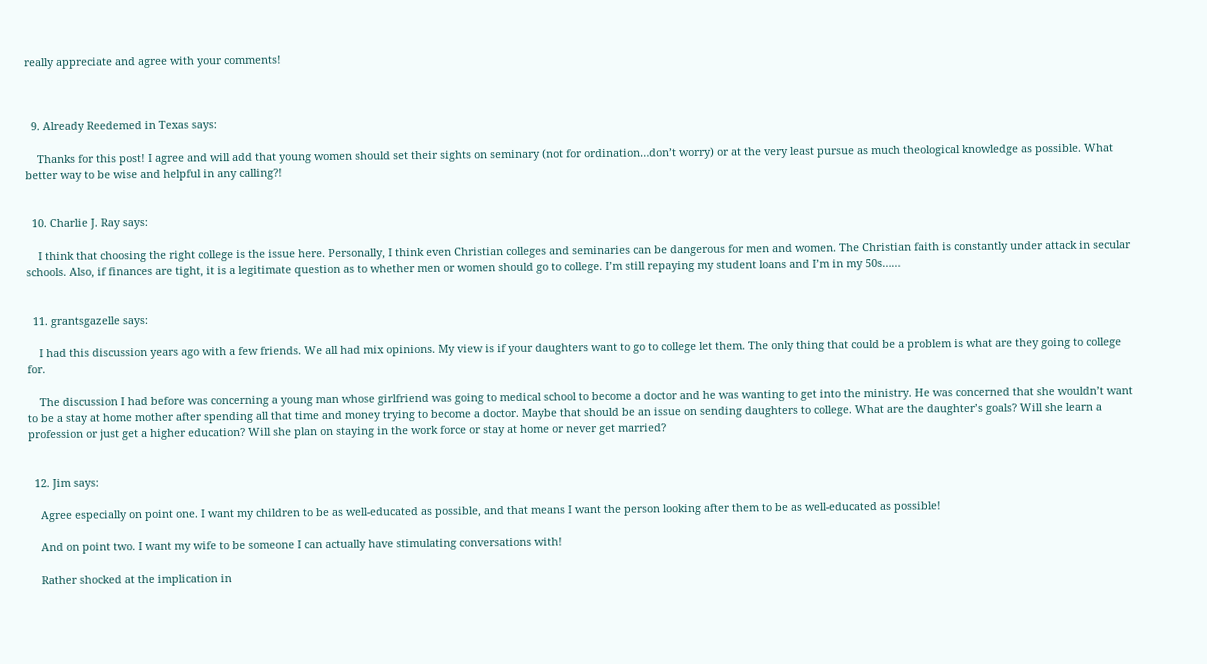really appreciate and agree with your comments!



  9. Already Reedemed in Texas says:

    Thanks for this post! I agree and will add that young women should set their sights on seminary (not for ordination…don’t worry) or at the very least pursue as much theological knowledge as possible. What better way to be wise and helpful in any calling?!


  10. Charlie J. Ray says:

    I think that choosing the right college is the issue here. Personally, I think even Christian colleges and seminaries can be dangerous for men and women. The Christian faith is constantly under attack in secular schools. Also, if finances are tight, it is a legitimate question as to whether men or women should go to college. I’m still repaying my student loans and I’m in my 50s……


  11. grantsgazelle says:

    I had this discussion years ago with a few friends. We all had mix opinions. My view is if your daughters want to go to college let them. The only thing that could be a problem is what are they going to college for.

    The discussion I had before was concerning a young man whose girlfriend was going to medical school to become a doctor and he was wanting to get into the ministry. He was concerned that she wouldn’t want to be a stay at home mother after spending all that time and money trying to become a doctor. Maybe that should be an issue on sending daughters to college. What are the daughter’s goals? Will she learn a profession or just get a higher education? Will she plan on staying in the work force or stay at home or never get married?


  12. Jim says:

    Agree especially on point one. I want my children to be as well-educated as possible, and that means I want the person looking after them to be as well-educated as possible!

    And on point two. I want my wife to be someone I can actually have stimulating conversations with!

    Rather shocked at the implication in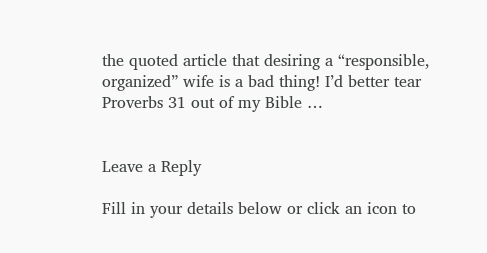the quoted article that desiring a “responsible, organized” wife is a bad thing! I’d better tear Proverbs 31 out of my Bible …


Leave a Reply

Fill in your details below or click an icon to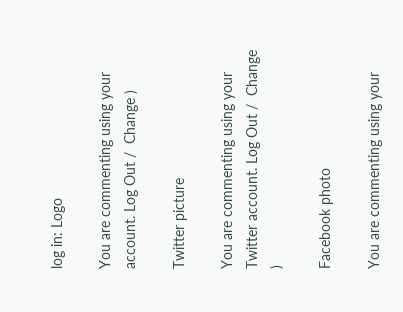log in: Logo

You are commenting using your account. Log Out /  Change )

Twitter picture

You are commenting using your Twitter account. Log Out /  Change )

Facebook photo

You are commenting using your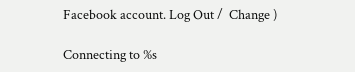Facebook account. Log Out /  Change )

Connecting to %s